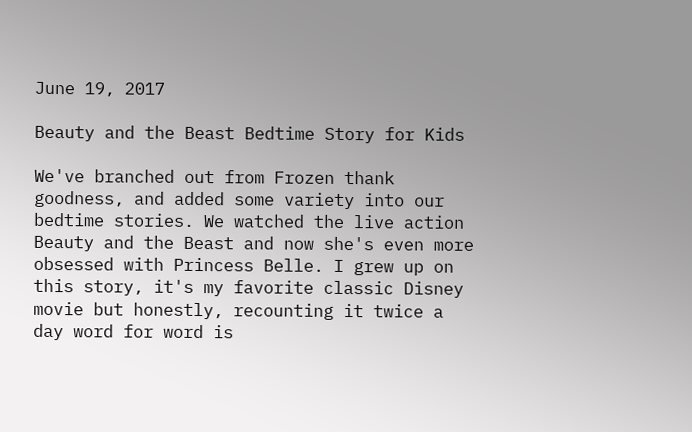June 19, 2017

Beauty and the Beast Bedtime Story for Kids

We've branched out from Frozen thank goodness, and added some variety into our bedtime stories. We watched the live action Beauty and the Beast and now she's even more obsessed with Princess Belle. I grew up on this story, it's my favorite classic Disney movie but honestly, recounting it twice a day word for word is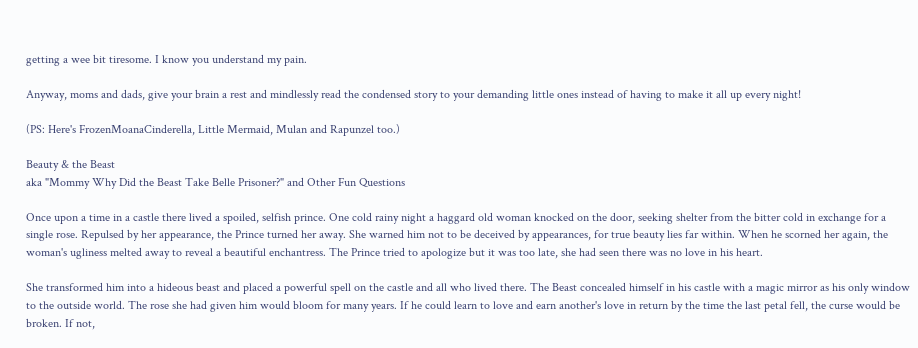getting a wee bit tiresome. I know you understand my pain.

Anyway, moms and dads, give your brain a rest and mindlessly read the condensed story to your demanding little ones instead of having to make it all up every night!

(PS: Here's FrozenMoanaCinderella, Little Mermaid, Mulan and Rapunzel too.)

Beauty & the Beast
aka "Mommy Why Did the Beast Take Belle Prisoner?" and Other Fun Questions

Once upon a time in a castle there lived a spoiled, selfish prince. One cold rainy night a haggard old woman knocked on the door, seeking shelter from the bitter cold in exchange for a single rose. Repulsed by her appearance, the Prince turned her away. She warned him not to be deceived by appearances, for true beauty lies far within. When he scorned her again, the woman's ugliness melted away to reveal a beautiful enchantress. The Prince tried to apologize but it was too late, she had seen there was no love in his heart.

She transformed him into a hideous beast and placed a powerful spell on the castle and all who lived there. The Beast concealed himself in his castle with a magic mirror as his only window to the outside world. The rose she had given him would bloom for many years. If he could learn to love and earn another's love in return by the time the last petal fell, the curse would be broken. If not,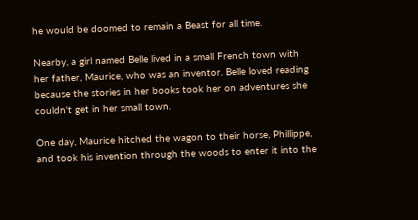he would be doomed to remain a Beast for all time.

Nearby, a girl named Belle lived in a small French town with her father, Maurice, who was an inventor. Belle loved reading because the stories in her books took her on adventures she couldn't get in her small town.

One day, Maurice hitched the wagon to their horse, Phillippe, and took his invention through the woods to enter it into the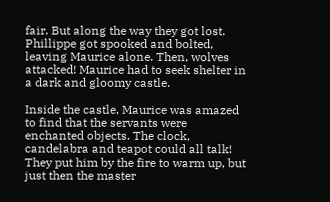fair. But along the way they got lost. Phillippe got spooked and bolted, leaving Maurice alone. Then, wolves attacked! Maurice had to seek shelter in a dark and gloomy castle.

Inside the castle, Maurice was amazed to find that the servants were enchanted objects. The clock, candelabra and teapot could all talk! They put him by the fire to warm up, but just then the master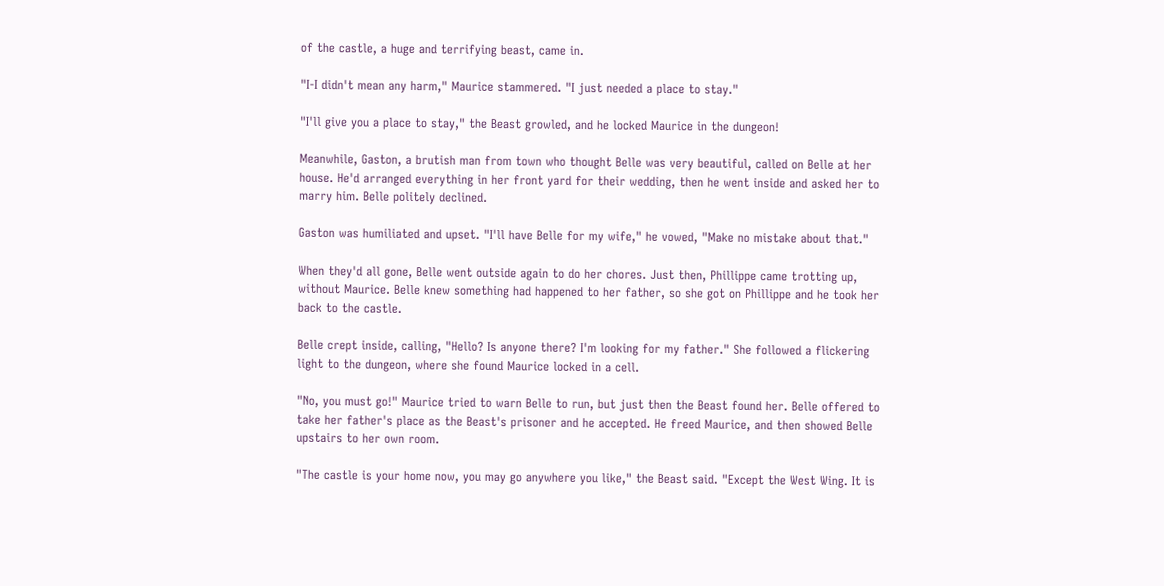of the castle, a huge and terrifying beast, came in.

"I-I didn't mean any harm," Maurice stammered. "I just needed a place to stay."

"I'll give you a place to stay," the Beast growled, and he locked Maurice in the dungeon!

Meanwhile, Gaston, a brutish man from town who thought Belle was very beautiful, called on Belle at her house. He'd arranged everything in her front yard for their wedding, then he went inside and asked her to marry him. Belle politely declined.

Gaston was humiliated and upset. "I'll have Belle for my wife," he vowed, "Make no mistake about that."

When they'd all gone, Belle went outside again to do her chores. Just then, Phillippe came trotting up, without Maurice. Belle knew something had happened to her father, so she got on Phillippe and he took her back to the castle.

Belle crept inside, calling, "Hello? Is anyone there? I'm looking for my father." She followed a flickering light to the dungeon, where she found Maurice locked in a cell.

"No, you must go!" Maurice tried to warn Belle to run, but just then the Beast found her. Belle offered to take her father's place as the Beast's prisoner and he accepted. He freed Maurice, and then showed Belle upstairs to her own room.

"The castle is your home now, you may go anywhere you like," the Beast said. "Except the West Wing. It is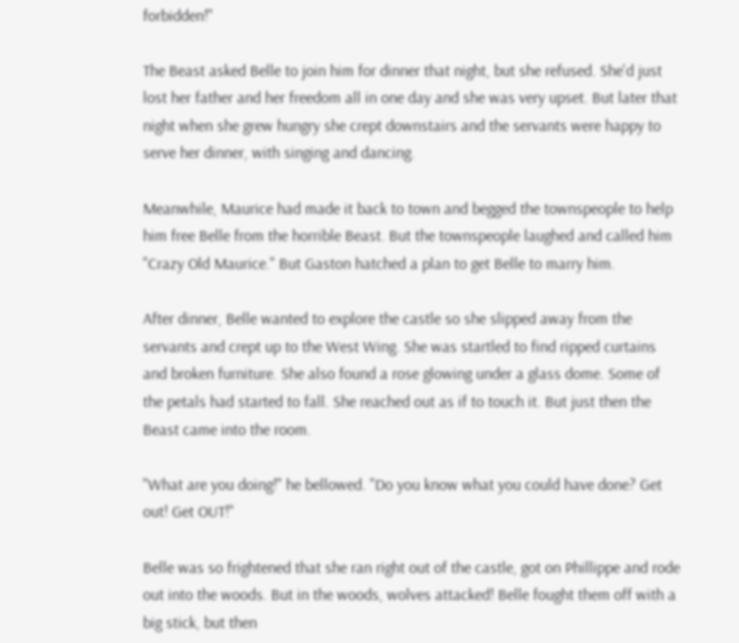forbidden!"

The Beast asked Belle to join him for dinner that night, but she refused. She'd just lost her father and her freedom all in one day and she was very upset. But later that night when she grew hungry she crept downstairs and the servants were happy to serve her dinner, with singing and dancing.

Meanwhile, Maurice had made it back to town and begged the townspeople to help him free Belle from the horrible Beast. But the townspeople laughed and called him "Crazy Old Maurice." But Gaston hatched a plan to get Belle to marry him.

After dinner, Belle wanted to explore the castle so she slipped away from the servants and crept up to the West Wing. She was startled to find ripped curtains and broken furniture. She also found a rose glowing under a glass dome. Some of the petals had started to fall. She reached out as if to touch it. But just then the Beast came into the room.

"What are you doing!" he bellowed. "Do you know what you could have done? Get out! Get OUT!"

Belle was so frightened that she ran right out of the castle, got on Phillippe and rode out into the woods. But in the woods, wolves attacked! Belle fought them off with a big stick, but then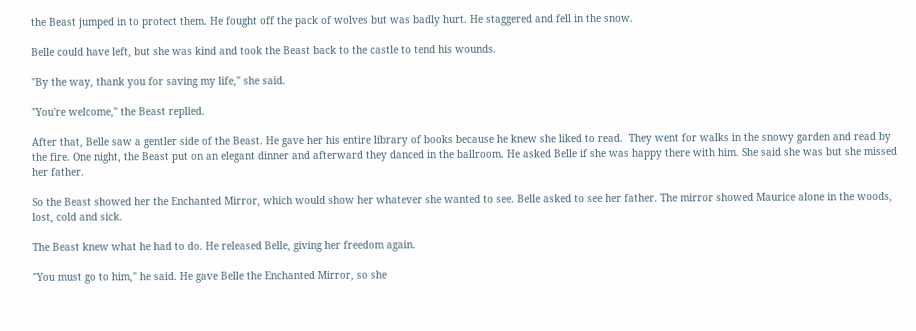the Beast jumped in to protect them. He fought off the pack of wolves but was badly hurt. He staggered and fell in the snow.

Belle could have left, but she was kind and took the Beast back to the castle to tend his wounds.

"By the way, thank you for saving my life," she said.

"You're welcome," the Beast replied.

After that, Belle saw a gentler side of the Beast. He gave her his entire library of books because he knew she liked to read.  They went for walks in the snowy garden and read by the fire. One night, the Beast put on an elegant dinner and afterward they danced in the ballroom. He asked Belle if she was happy there with him. She said she was but she missed her father.

So the Beast showed her the Enchanted Mirror, which would show her whatever she wanted to see. Belle asked to see her father. The mirror showed Maurice alone in the woods, lost, cold and sick.

The Beast knew what he had to do. He released Belle, giving her freedom again.

"You must go to him," he said. He gave Belle the Enchanted Mirror, so she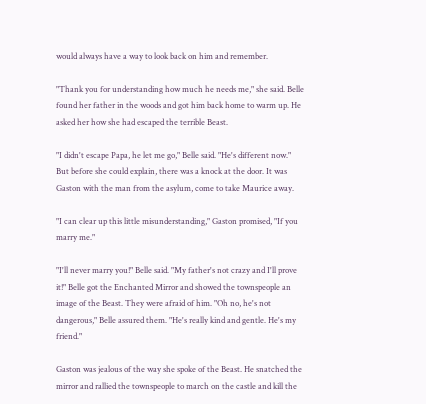would always have a way to look back on him and remember.

"Thank you for understanding how much he needs me," she said. Belle found her father in the woods and got him back home to warm up. He asked her how she had escaped the terrible Beast.

"I didn't escape Papa, he let me go," Belle said. "He's different now." But before she could explain, there was a knock at the door. It was Gaston with the man from the asylum, come to take Maurice away.

"I can clear up this little misunderstanding," Gaston promised, "If you marry me."

"I'll never marry you!" Belle said. "My father's not crazy and I'll prove it!" Belle got the Enchanted Mirror and showed the townspeople an image of the Beast. They were afraid of him. "Oh no, he's not dangerous," Belle assured them. "He's really kind and gentle. He's my friend."

Gaston was jealous of the way she spoke of the Beast. He snatched the mirror and rallied the townspeople to march on the castle and kill the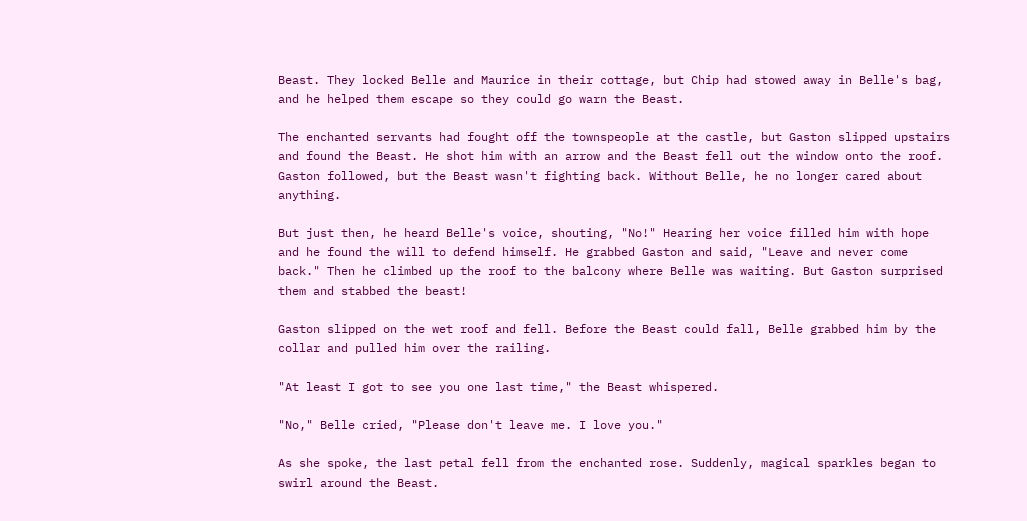Beast. They locked Belle and Maurice in their cottage, but Chip had stowed away in Belle's bag, and he helped them escape so they could go warn the Beast.

The enchanted servants had fought off the townspeople at the castle, but Gaston slipped upstairs and found the Beast. He shot him with an arrow and the Beast fell out the window onto the roof. Gaston followed, but the Beast wasn't fighting back. Without Belle, he no longer cared about anything.

But just then, he heard Belle's voice, shouting, "No!" Hearing her voice filled him with hope and he found the will to defend himself. He grabbed Gaston and said, "Leave and never come back." Then he climbed up the roof to the balcony where Belle was waiting. But Gaston surprised them and stabbed the beast!

Gaston slipped on the wet roof and fell. Before the Beast could fall, Belle grabbed him by the collar and pulled him over the railing.

"At least I got to see you one last time," the Beast whispered.

"No," Belle cried, "Please don't leave me. I love you."

As she spoke, the last petal fell from the enchanted rose. Suddenly, magical sparkles began to swirl around the Beast.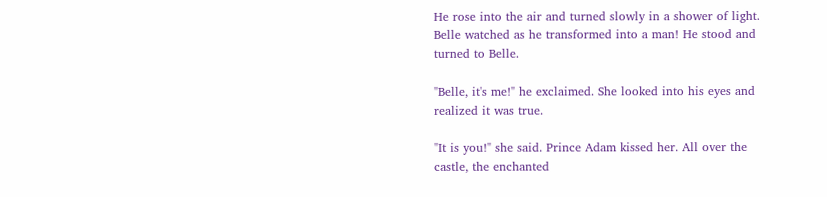He rose into the air and turned slowly in a shower of light. Belle watched as he transformed into a man! He stood and turned to Belle.

"Belle, it's me!" he exclaimed. She looked into his eyes and realized it was true.

"It is you!" she said. Prince Adam kissed her. All over the castle, the enchanted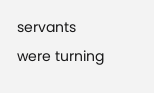servants were turning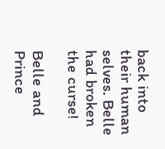back into their human selves. Belle had broken the curse!

Belle and Prince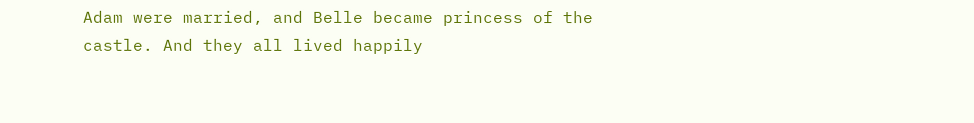Adam were married, and Belle became princess of the castle. And they all lived happily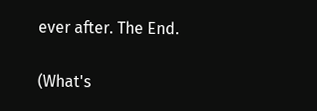ever after. The End.

(What's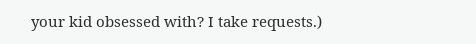your kid obsessed with? I take requests.)